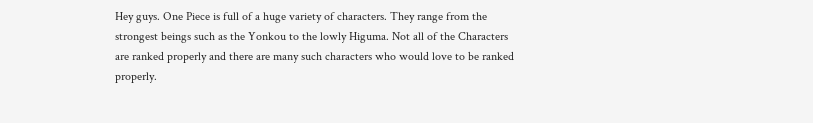Hey guys. One Piece is full of a huge variety of characters. They range from the strongest beings such as the Yonkou to the lowly Higuma. Not all of the Characters are ranked properly and there are many such characters who would love to be ranked properly.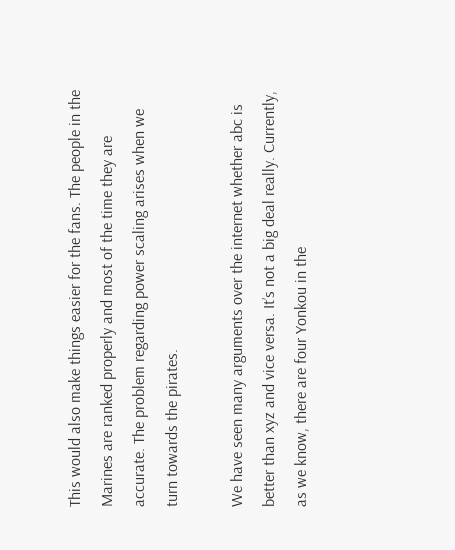This would also make things easier for the fans. The people in the Marines are ranked properly and most of the time they are accurate. The problem regarding power scaling arises when we turn towards the pirates.

We have seen many arguments over the internet whether abc is better than xyz and vice versa. It’s not a big deal really. Currently, as we know, there are four Yonkou in the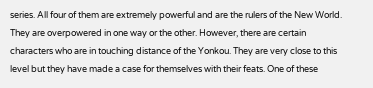series. All four of them are extremely powerful and are the rulers of the New World. They are overpowered in one way or the other. However, there are certain characters who are in touching distance of the Yonkou. They are very close to this level but they have made a case for themselves with their feats. One of these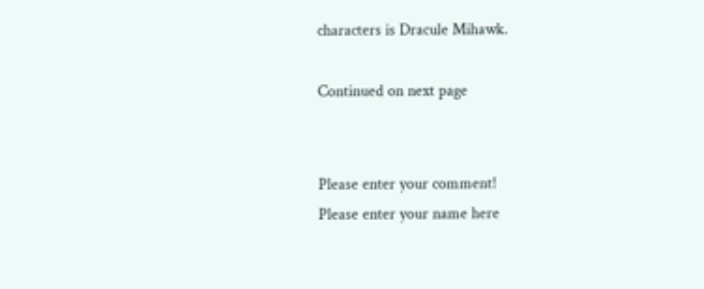characters is Dracule Mihawk.

Continued on next page


Please enter your comment!
Please enter your name here